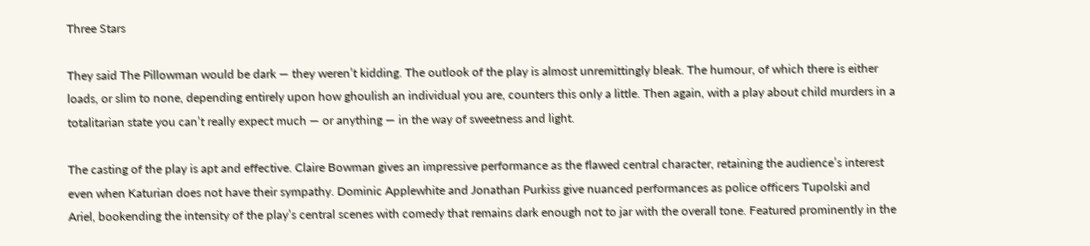Three Stars

They said The Pillowman would be dark — they weren’t kidding. The outlook of the play is almost unremittingly bleak. The humour, of which there is either loads, or slim to none, depending entirely upon how ghoulish an individual you are, counters this only a little. Then again, with a play about child murders in a totalitarian state you can’t really expect much — or anything — in the way of sweetness and light.

The casting of the play is apt and effective. Claire Bowman gives an impressive performance as the flawed central character, retaining the audience’s interest even when Katurian does not have their sympathy. Dominic Applewhite and Jonathan Purkiss give nuanced performances as police officers Tupolski and Ariel, bookending the intensity of the play’s central scenes with comedy that remains dark enough not to jar with the overall tone. Featured prominently in the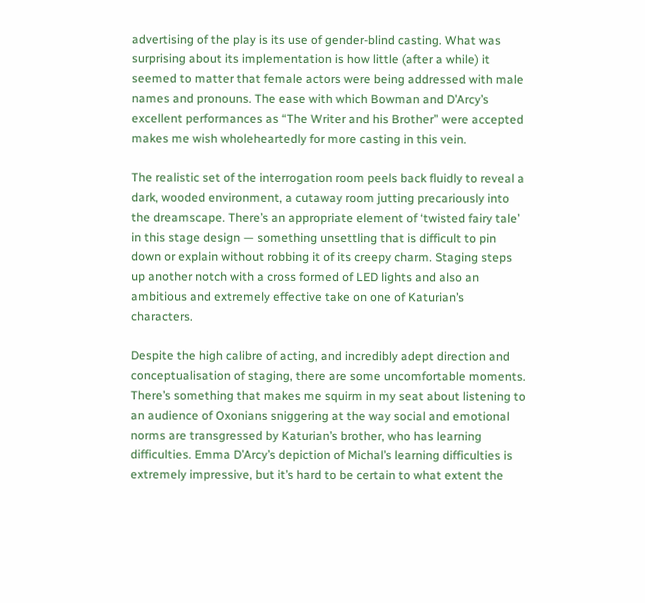advertising of the play is its use of gender-blind casting. What was surprising about its implementation is how little (after a while) it seemed to matter that female actors were being addressed with male names and pronouns. The ease with which Bowman and D’Arcy’s excellent performances as “The Writer and his Brother” were accepted makes me wish wholeheartedly for more casting in this vein.

The realistic set of the interrogation room peels back fluidly to reveal a dark, wooded environment, a cutaway room jutting precariously into the dreamscape. There’s an appropriate element of ‘twisted fairy tale’ in this stage design — something unsettling that is difficult to pin down or explain without robbing it of its creepy charm. Staging steps up another notch with a cross formed of LED lights and also an ambitious and extremely effective take on one of Katurian’s characters.

Despite the high calibre of acting, and incredibly adept direction and conceptualisation of staging, there are some uncomfortable moments. There’s something that makes me squirm in my seat about listening to an audience of Oxonians sniggering at the way social and emotional norms are transgressed by Katurian’s brother, who has learning difficulties. Emma D’Arcy’s depiction of Michal’s learning difficulties is extremely impressive, but it’s hard to be certain to what extent the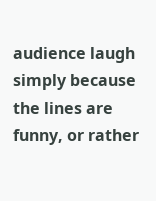audience laugh simply because the lines are funny, or rather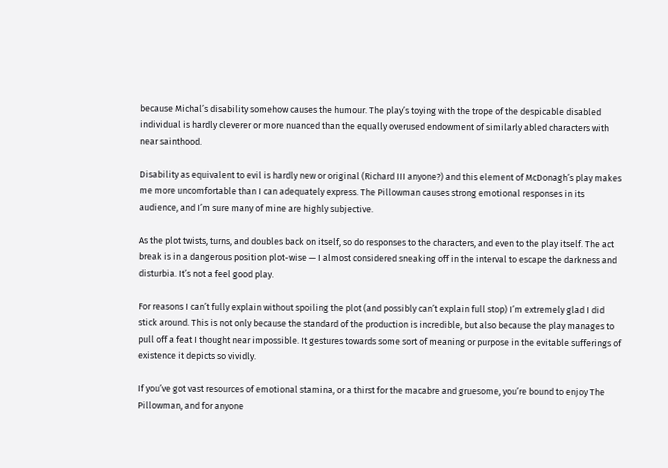because Michal’s disability somehow causes the humour. The play’s toying with the trope of the despicable disabled individual is hardly cleverer or more nuanced than the equally overused endowment of similarly abled characters with near sainthood.

Disability as equivalent to evil is hardly new or original (Richard III anyone?) and this element of McDonagh’s play makes me more uncomfortable than I can adequately express. The Pillowman causes strong emotional responses in its audience, and I’m sure many of mine are highly subjective.

As the plot twists, turns, and doubles back on itself, so do responses to the characters, and even to the play itself. The act break is in a dangerous position plot-wise — I almost considered sneaking off in the interval to escape the darkness and disturbia. It’s not a feel good play.

For reasons I can’t fully explain without spoiling the plot (and possibly can’t explain full stop) I’m extremely glad I did stick around. This is not only because the standard of the production is incredible, but also because the play manages to pull off a feat I thought near impossible. It gestures towards some sort of meaning or purpose in the evitable sufferings of existence it depicts so vividly.

If you’ve got vast resources of emotional stamina, or a thirst for the macabre and gruesome, you’re bound to enjoy The Pillowman, and for anyone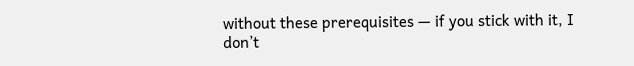without these prerequisites — if you stick with it, I don’t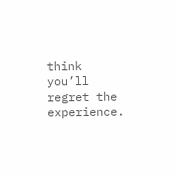think you’ll regret the experience.